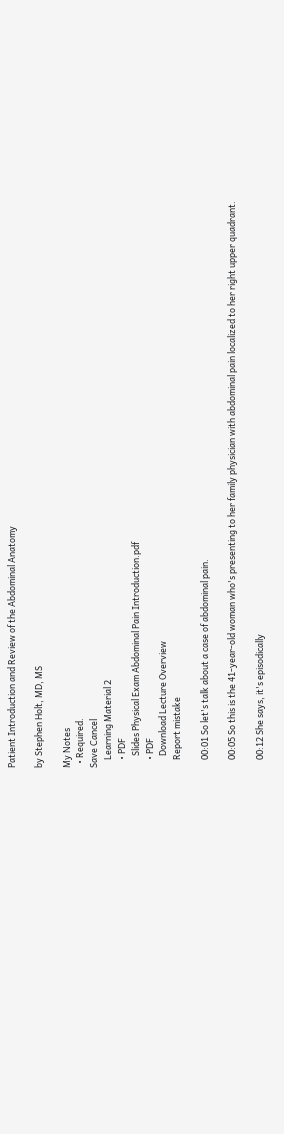Patient Introduction and Review of the Abdominal Anatomy

by Stephen Holt, MD, MS

My Notes
  • Required.
Save Cancel
    Learning Material 2
    • PDF
      Slides Physical Exam Abdominal Pain Introduction.pdf
    • PDF
      Download Lecture Overview
    Report mistake

    00:01 So let's talk about a case of abdominal pain.

    00:05 So this is the 41-year-old woman who's presenting to her family physician with abdominal pain localized to her right upper quadrant.

    00:12 She says, it's episodically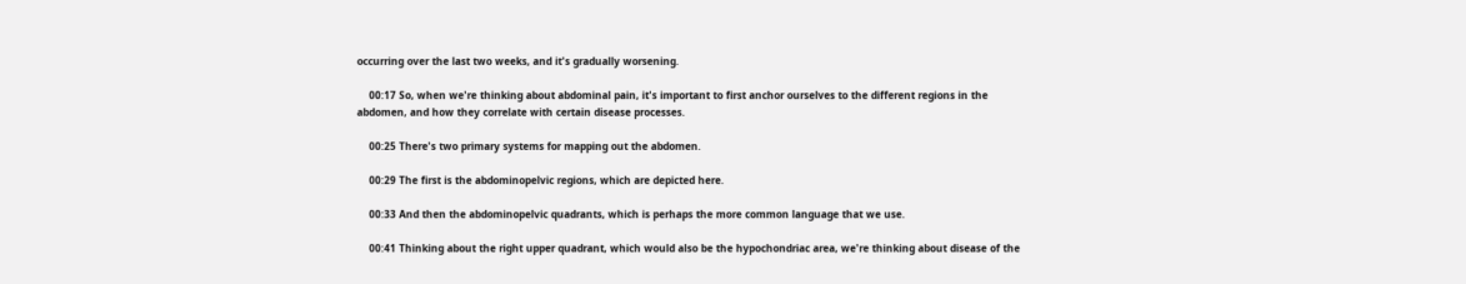occurring over the last two weeks, and it's gradually worsening.

    00:17 So, when we're thinking about abdominal pain, it's important to first anchor ourselves to the different regions in the abdomen, and how they correlate with certain disease processes.

    00:25 There's two primary systems for mapping out the abdomen.

    00:29 The first is the abdominopelvic regions, which are depicted here.

    00:33 And then the abdominopelvic quadrants, which is perhaps the more common language that we use.

    00:41 Thinking about the right upper quadrant, which would also be the hypochondriac area, we're thinking about disease of the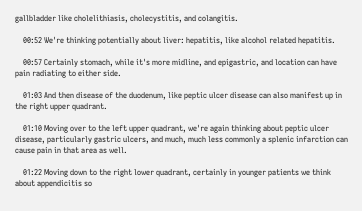gallbladder like cholelithiasis, cholecystitis, and colangitis.

    00:52 We're thinking potentially about liver: hepatitis, like alcohol related hepatitis.

    00:57 Certainly stomach, while it's more midline, and epigastric, and location can have pain radiating to either side.

    01:03 And then disease of the duodenum, like peptic ulcer disease can also manifest up in the right upper quadrant.

    01:10 Moving over to the left upper quadrant, we're again thinking about peptic ulcer disease, particularly gastric ulcers, and much, much less commonly a splenic infarction can cause pain in that area as well.

    01:22 Moving down to the right lower quadrant, certainly in younger patients we think about appendicitis so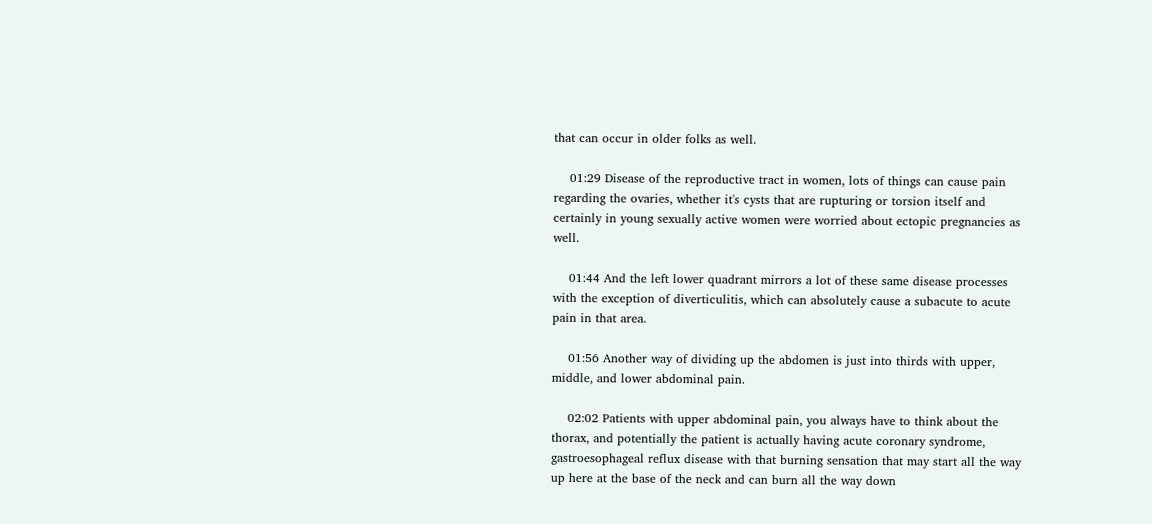that can occur in older folks as well.

    01:29 Disease of the reproductive tract in women, lots of things can cause pain regarding the ovaries, whether it's cysts that are rupturing or torsion itself and certainly in young sexually active women were worried about ectopic pregnancies as well.

    01:44 And the left lower quadrant mirrors a lot of these same disease processes with the exception of diverticulitis, which can absolutely cause a subacute to acute pain in that area.

    01:56 Another way of dividing up the abdomen is just into thirds with upper, middle, and lower abdominal pain.

    02:02 Patients with upper abdominal pain, you always have to think about the thorax, and potentially the patient is actually having acute coronary syndrome, gastroesophageal reflux disease with that burning sensation that may start all the way up here at the base of the neck and can burn all the way down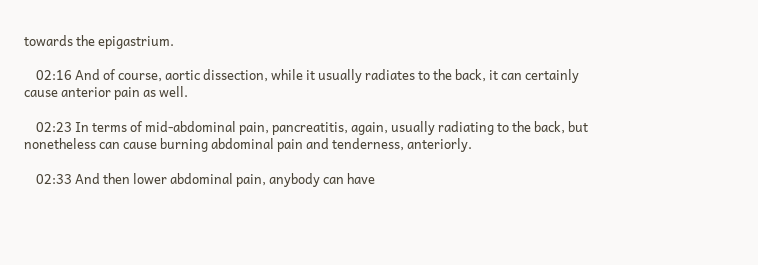towards the epigastrium.

    02:16 And of course, aortic dissection, while it usually radiates to the back, it can certainly cause anterior pain as well.

    02:23 In terms of mid-abdominal pain, pancreatitis, again, usually radiating to the back, but nonetheless can cause burning abdominal pain and tenderness, anteriorly.

    02:33 And then lower abdominal pain, anybody can have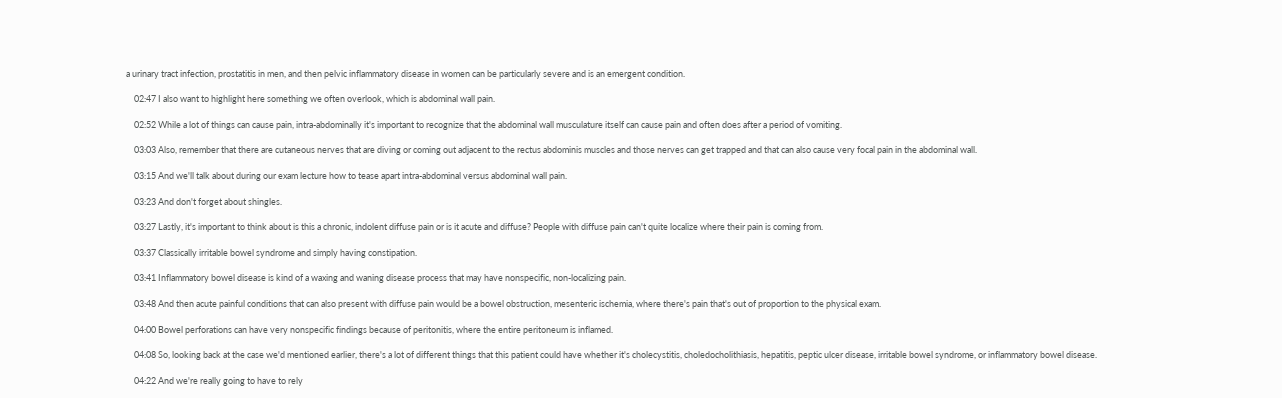a urinary tract infection, prostatitis in men, and then pelvic inflammatory disease in women can be particularly severe and is an emergent condition.

    02:47 I also want to highlight here something we often overlook, which is abdominal wall pain.

    02:52 While a lot of things can cause pain, intra-abdominally it's important to recognize that the abdominal wall musculature itself can cause pain and often does after a period of vomiting.

    03:03 Also, remember that there are cutaneous nerves that are diving or coming out adjacent to the rectus abdominis muscles and those nerves can get trapped and that can also cause very focal pain in the abdominal wall.

    03:15 And we'll talk about during our exam lecture how to tease apart intra-abdominal versus abdominal wall pain.

    03:23 And don't forget about shingles.

    03:27 Lastly, it's important to think about is this a chronic, indolent diffuse pain or is it acute and diffuse? People with diffuse pain can't quite localize where their pain is coming from.

    03:37 Classically irritable bowel syndrome and simply having constipation.

    03:41 Inflammatory bowel disease is kind of a waxing and waning disease process that may have nonspecific, non-localizing pain.

    03:48 And then acute painful conditions that can also present with diffuse pain would be a bowel obstruction, mesenteric ischemia, where there's pain that's out of proportion to the physical exam.

    04:00 Bowel perforations can have very nonspecific findings because of peritonitis, where the entire peritoneum is inflamed.

    04:08 So, looking back at the case we'd mentioned earlier, there's a lot of different things that this patient could have whether it's cholecystitis, choledocholithiasis, hepatitis, peptic ulcer disease, irritable bowel syndrome, or inflammatory bowel disease.

    04:22 And we're really going to have to rely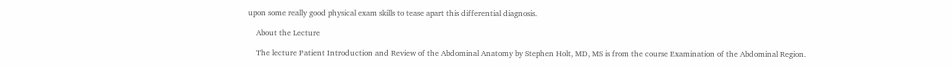upon some really good physical exam skills to tease apart this differential diagnosis.

    About the Lecture

    The lecture Patient Introduction and Review of the Abdominal Anatomy by Stephen Holt, MD, MS is from the course Examination of the Abdominal Region.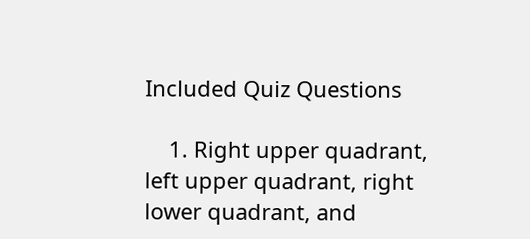Included Quiz Questions

    1. Right upper quadrant, left upper quadrant, right lower quadrant, and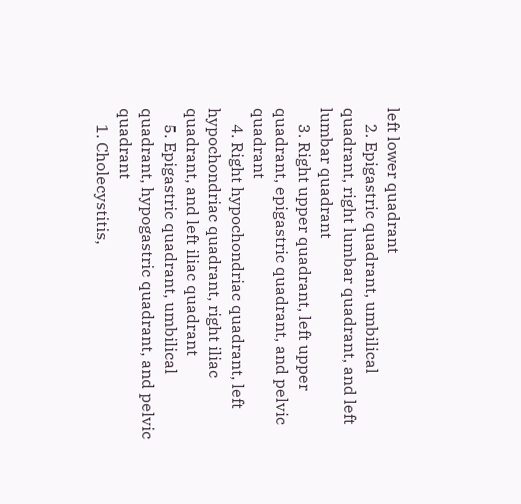left lower quadrant
    2. Epigastric quadrant, umbilical quadrant, right lumbar quadrant, and left lumbar quadrant
    3. Right upper quadrant, left upper quadrant, epigastric quadrant, and pelvic quadrant
    4. Right hypochondriac quadrant, left hypochondriac quadrant, right iliac quadrant, and left iliac quadrant
    5. Epigastric quadrant, umbilical quadrant, hypogastric quadrant, and pelvic quadrant
    1. Cholecystitis,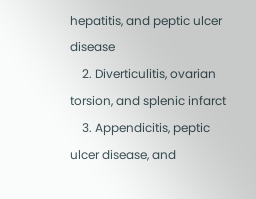hepatitis, and peptic ulcer disease
    2. Diverticulitis, ovarian torsion, and splenic infarct
    3. Appendicitis, peptic ulcer disease, and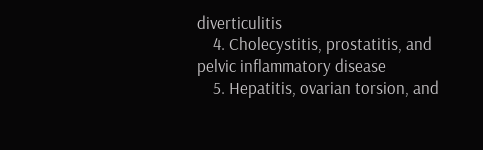diverticulitis
    4. Cholecystitis, prostatitis, and pelvic inflammatory disease
    5. Hepatitis, ovarian torsion, and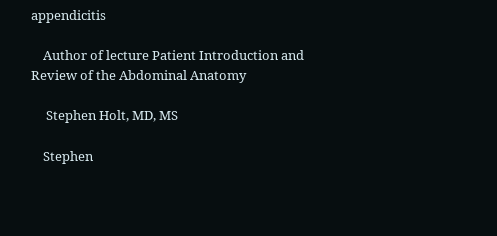appendicitis

    Author of lecture Patient Introduction and Review of the Abdominal Anatomy

     Stephen Holt, MD, MS

    Stephen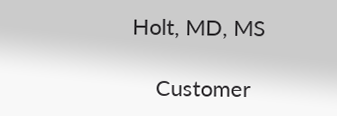Holt, MD, MS

    Customer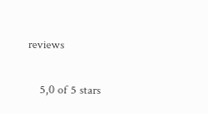reviews

    5,0 of 5 stars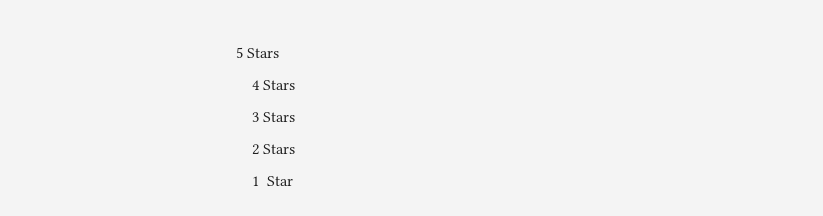5 Stars
    4 Stars
    3 Stars
    2 Stars
    1  Star